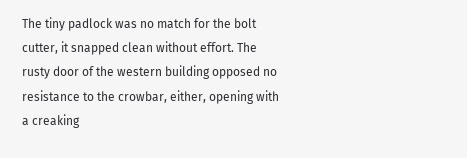The tiny padlock was no match for the bolt cutter, it snapped clean without effort. The rusty door of the western building opposed no resistance to the crowbar, either, opening with a creaking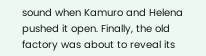sound when Kamuro and Helena pushed it open. Finally, the old factory was about to reveal its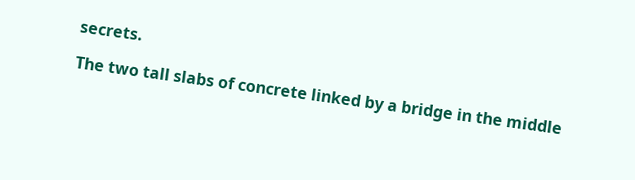secrets.

The two tall slabs of concrete linked by a bridge in the middle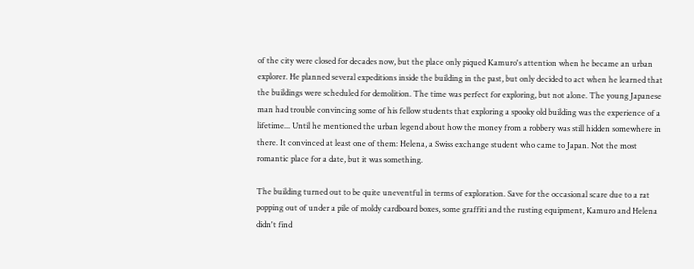of the city were closed for decades now, but the place only piqued Kamuro's attention when he became an urban explorer. He planned several expeditions inside the building in the past, but only decided to act when he learned that the buildings were scheduled for demolition. The time was perfect for exploring, but not alone. The young Japanese man had trouble convincing some of his fellow students that exploring a spooky old building was the experience of a lifetime... Until he mentioned the urban legend about how the money from a robbery was still hidden somewhere in there. It convinced at least one of them: Helena, a Swiss exchange student who came to Japan. Not the most romantic place for a date, but it was something.

The building turned out to be quite uneventful in terms of exploration. Save for the occasional scare due to a rat popping out of under a pile of moldy cardboard boxes, some graffiti and the rusting equipment, Kamuro and Helena didn't find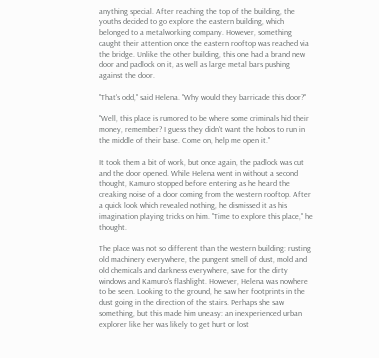anything special. After reaching the top of the building, the youths decided to go explore the eastern building, which belonged to a metalworking company. However, something caught their attention once the eastern rooftop was reached via the bridge. Unlike the other building, this one had a brand new door and padlock on it, as well as large metal bars pushing against the door.

"That's odd," said Helena. "Why would they barricade this door?"

"Well, this place is rumored to be where some criminals hid their money, remember? I guess they didn't want the hobos to run in the middle of their base. Come on, help me open it."

It took them a bit of work, but once again, the padlock was cut and the door opened. While Helena went in without a second thought, Kamuro stopped before entering as he heard the creaking noise of a door coming from the western rooftop. After a quick look which revealed nothing, he dismissed it as his imagination playing tricks on him. "Time to explore this place," he thought.

The place was not so different than the western building: rusting old machinery everywhere, the pungent smell of dust, mold and old chemicals and darkness everywhere, save for the dirty windows and Kamuro's flashlight. However, Helena was nowhere to be seen. Looking to the ground, he saw her footprints in the dust going in the direction of the stairs. Perhaps she saw something, but this made him uneasy: an inexperienced urban explorer like her was likely to get hurt or lost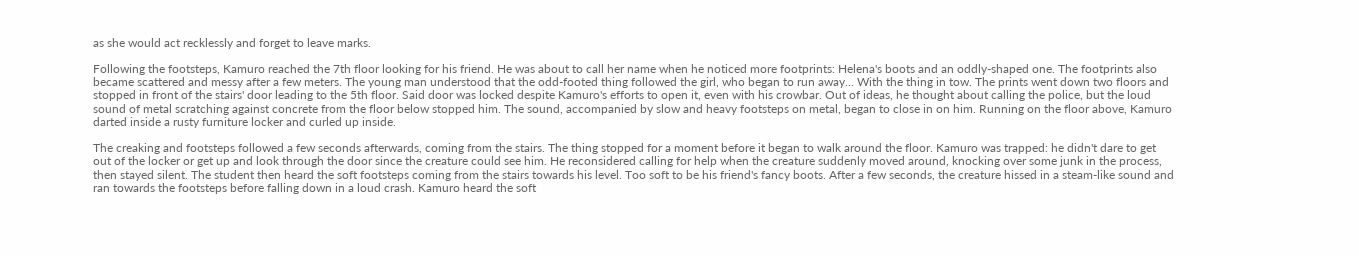as she would act recklessly and forget to leave marks.

Following the footsteps, Kamuro reached the 7th floor looking for his friend. He was about to call her name when he noticed more footprints: Helena's boots and an oddly-shaped one. The footprints also became scattered and messy after a few meters. The young man understood that the odd-footed thing followed the girl, who began to run away… With the thing in tow. The prints went down two floors and stopped in front of the stairs' door leading to the 5th floor. Said door was locked despite Kamuro's efforts to open it, even with his crowbar. Out of ideas, he thought about calling the police, but the loud sound of metal scratching against concrete from the floor below stopped him. The sound, accompanied by slow and heavy footsteps on metal, began to close in on him. Running on the floor above, Kamuro darted inside a rusty furniture locker and curled up inside.

The creaking and footsteps followed a few seconds afterwards, coming from the stairs. The thing stopped for a moment before it began to walk around the floor. Kamuro was trapped: he didn't dare to get out of the locker or get up and look through the door since the creature could see him. He reconsidered calling for help when the creature suddenly moved around, knocking over some junk in the process, then stayed silent. The student then heard the soft footsteps coming from the stairs towards his level. Too soft to be his friend's fancy boots. After a few seconds, the creature hissed in a steam-like sound and ran towards the footsteps before falling down in a loud crash. Kamuro heard the soft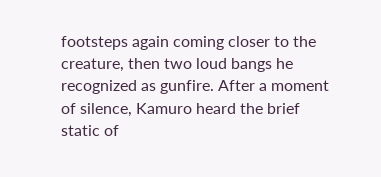footsteps again coming closer to the creature, then two loud bangs he recognized as gunfire. After a moment of silence, Kamuro heard the brief static of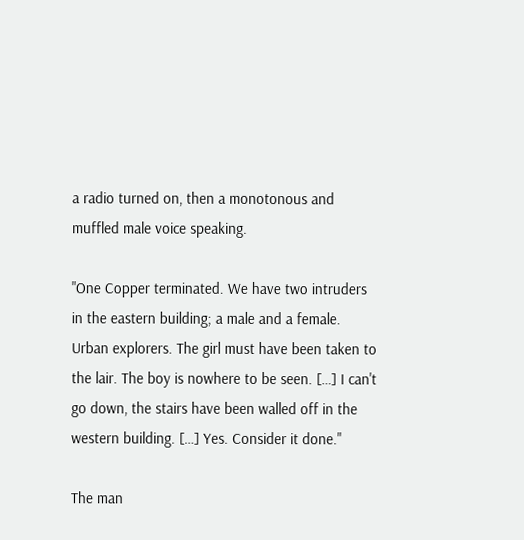a radio turned on, then a monotonous and muffled male voice speaking.

"One Copper terminated. We have two intruders in the eastern building; a male and a female. Urban explorers. The girl must have been taken to the lair. The boy is nowhere to be seen. […] I can't go down, the stairs have been walled off in the western building. […] Yes. Consider it done."

The man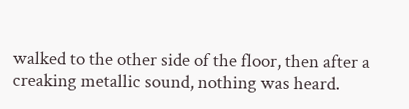walked to the other side of the floor, then after a creaking metallic sound, nothing was heard.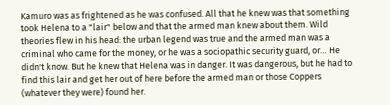Kamuro was as frightened as he was confused. All that he knew was that something took Helena to a "lair" below and that the armed man knew about them. Wild theories flew in his head: the urban legend was true and the armed man was a criminal who came for the money, or he was a sociopathic security guard, or… He didn't know. But he knew that Helena was in danger. It was dangerous, but he had to find this lair and get her out of here before the armed man or those Coppers (whatever they were) found her.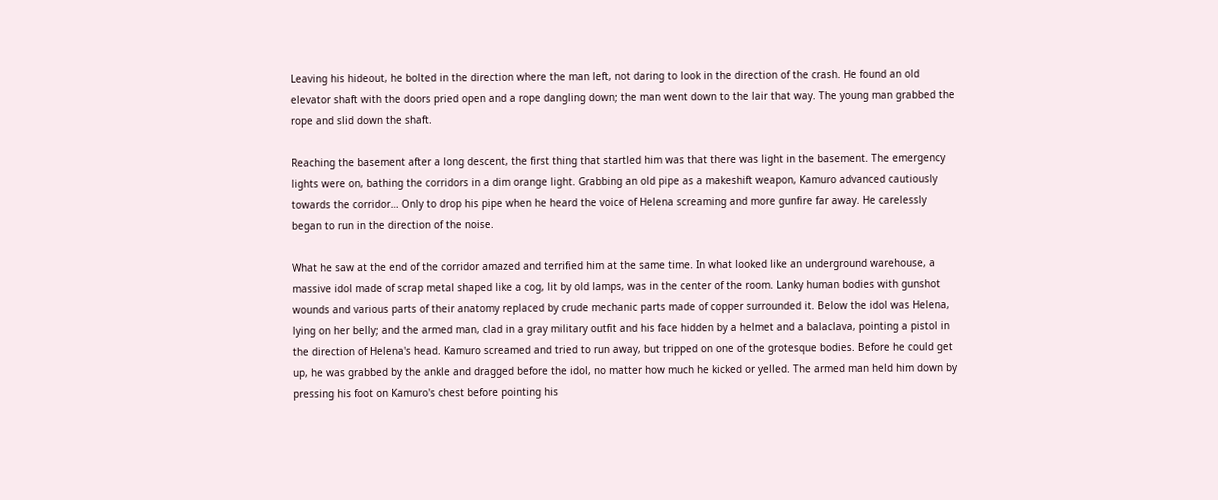Leaving his hideout, he bolted in the direction where the man left, not daring to look in the direction of the crash. He found an old elevator shaft with the doors pried open and a rope dangling down; the man went down to the lair that way. The young man grabbed the rope and slid down the shaft.

Reaching the basement after a long descent, the first thing that startled him was that there was light in the basement. The emergency lights were on, bathing the corridors in a dim orange light. Grabbing an old pipe as a makeshift weapon, Kamuro advanced cautiously towards the corridor… Only to drop his pipe when he heard the voice of Helena screaming and more gunfire far away. He carelessly began to run in the direction of the noise.

What he saw at the end of the corridor amazed and terrified him at the same time. In what looked like an underground warehouse, a massive idol made of scrap metal shaped like a cog, lit by old lamps, was in the center of the room. Lanky human bodies with gunshot wounds and various parts of their anatomy replaced by crude mechanic parts made of copper surrounded it. Below the idol was Helena, lying on her belly; and the armed man, clad in a gray military outfit and his face hidden by a helmet and a balaclava, pointing a pistol in the direction of Helena's head. Kamuro screamed and tried to run away, but tripped on one of the grotesque bodies. Before he could get up, he was grabbed by the ankle and dragged before the idol, no matter how much he kicked or yelled. The armed man held him down by pressing his foot on Kamuro's chest before pointing his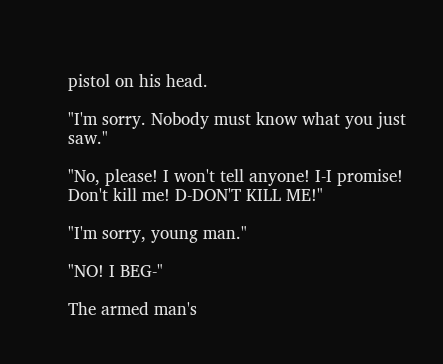pistol on his head.

"I'm sorry. Nobody must know what you just saw."

"No, please! I won't tell anyone! I-I promise! Don't kill me! D-DON'T KILL ME!"

"I'm sorry, young man."

"NO! I BEG-"

The armed man's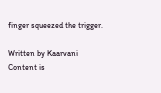finger squeezed the trigger.

Written by Kaarvani
Content is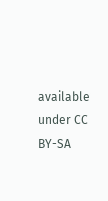available under CC BY-SA